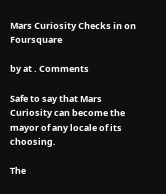Mars Curiosity Checks in on Foursquare

by at . Comments

Safe to say that Mars Curiosity can become the mayor of any locale of its choosing.

The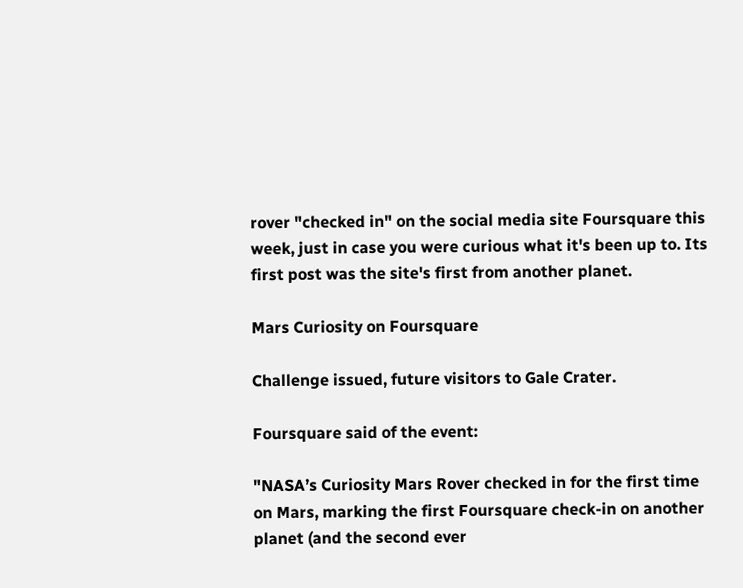rover "checked in" on the social media site Foursquare this week, just in case you were curious what it's been up to. Its first post was the site's first from another planet.

Mars Curiosity on Foursquare

Challenge issued, future visitors to Gale Crater.

Foursquare said of the event:

"NASA’s Curiosity Mars Rover checked in for the first time on Mars, marking the first Foursquare check-in on another planet (and the second ever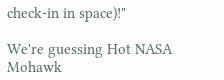check-in in space)!"

We're guessing Hot NASA Mohawk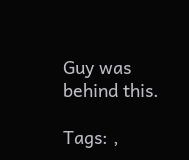Guy was behind this.

Tags: ,